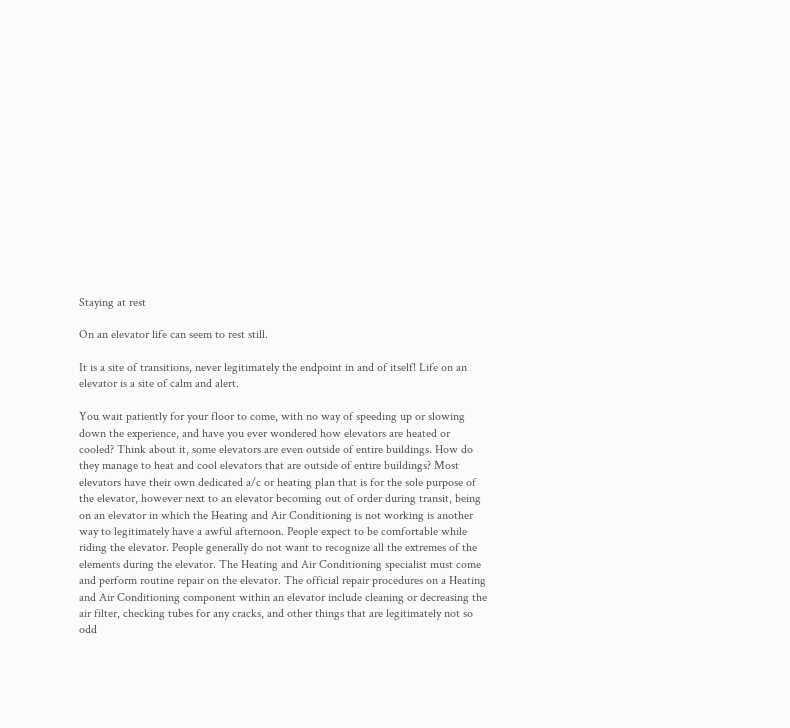Staying at rest

On an elevator life can seem to rest still.

It is a site of transitions, never legitimately the endpoint in and of itself! Life on an elevator is a site of calm and alert.

You wait patiently for your floor to come, with no way of speeding up or slowing down the experience, and have you ever wondered how elevators are heated or cooled? Think about it, some elevators are even outside of entire buildings. How do they manage to heat and cool elevators that are outside of entire buildings? Most elevators have their own dedicated a/c or heating plan that is for the sole purpose of the elevator, however next to an elevator becoming out of order during transit, being on an elevator in which the Heating and Air Conditioning is not working is another way to legitimately have a awful afternoon. People expect to be comfortable while riding the elevator. People generally do not want to recognize all the extremes of the elements during the elevator. The Heating and Air Conditioning specialist must come and perform routine repair on the elevator. The official repair procedures on a Heating and Air Conditioning component within an elevator include cleaning or decreasing the air filter, checking tubes for any cracks, and other things that are legitimately not so odd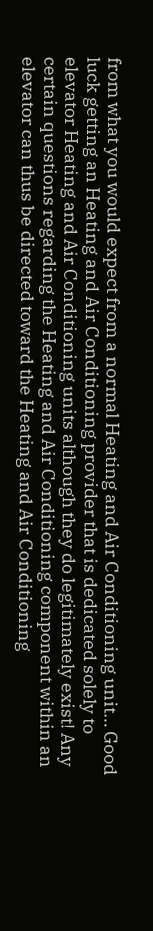from what you would expect from a normal Heating and Air Conditioning unit… Good luck getting an Heating and Air Conditioning provider that is dedicated solely to elevator Heating and Air Conditioning units although they do legitimately exist! Any certain questions regarding the Heating and Air Conditioning component within an elevator can thus be directed toward the Heating and Air Conditioning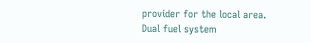provider for the local area.
Dual fuel system